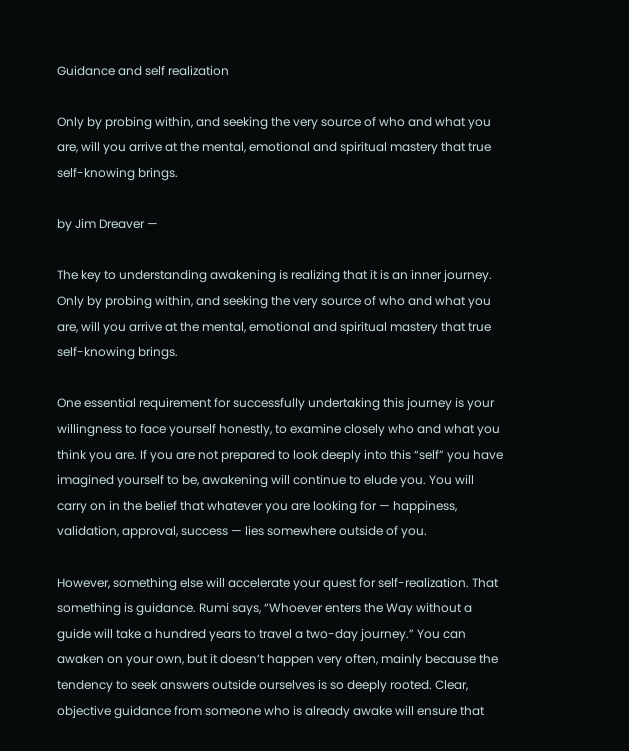Guidance and self realization

Only by probing within, and seeking the very source of who and what you are, will you arrive at the mental, emotional and spiritual mastery that true self-knowing brings.

by Jim Dreaver —

The key to understanding awakening is realizing that it is an inner journey. Only by probing within, and seeking the very source of who and what you are, will you arrive at the mental, emotional and spiritual mastery that true self-knowing brings.

One essential requirement for successfully undertaking this journey is your willingness to face yourself honestly, to examine closely who and what you think you are. If you are not prepared to look deeply into this “self” you have imagined yourself to be, awakening will continue to elude you. You will carry on in the belief that whatever you are looking for — happiness, validation, approval, success — lies somewhere outside of you.

However, something else will accelerate your quest for self-realization. That something is guidance. Rumi says, “Whoever enters the Way without a guide will take a hundred years to travel a two-day journey.” You can awaken on your own, but it doesn’t happen very often, mainly because the tendency to seek answers outside ourselves is so deeply rooted. Clear, objective guidance from someone who is already awake will ensure that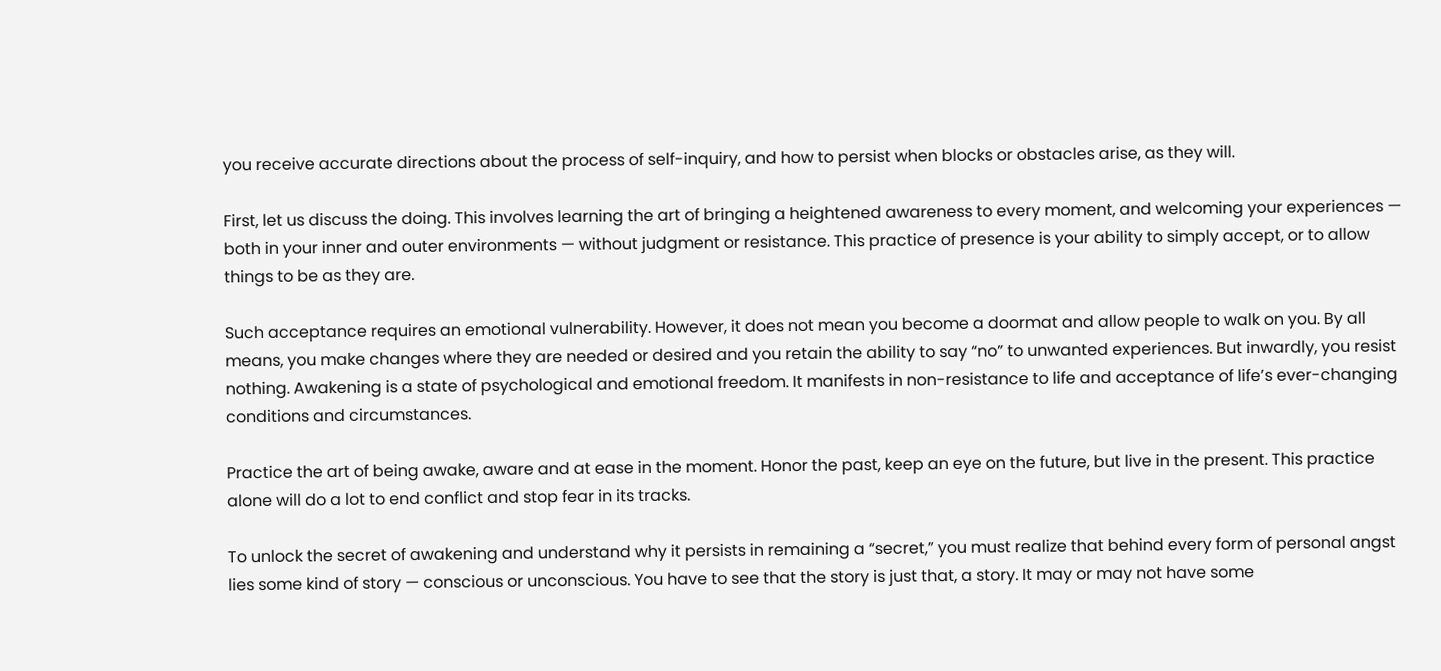you receive accurate directions about the process of self-inquiry, and how to persist when blocks or obstacles arise, as they will.

First, let us discuss the doing. This involves learning the art of bringing a heightened awareness to every moment, and welcoming your experiences — both in your inner and outer environments — without judgment or resistance. This practice of presence is your ability to simply accept, or to allow things to be as they are.

Such acceptance requires an emotional vulnerability. However, it does not mean you become a doormat and allow people to walk on you. By all means, you make changes where they are needed or desired and you retain the ability to say “no” to unwanted experiences. But inwardly, you resist nothing. Awakening is a state of psychological and emotional freedom. It manifests in non-resistance to life and acceptance of life’s ever-changing conditions and circumstances.

Practice the art of being awake, aware and at ease in the moment. Honor the past, keep an eye on the future, but live in the present. This practice alone will do a lot to end conflict and stop fear in its tracks.

To unlock the secret of awakening and understand why it persists in remaining a “secret,” you must realize that behind every form of personal angst lies some kind of story — conscious or unconscious. You have to see that the story is just that, a story. It may or may not have some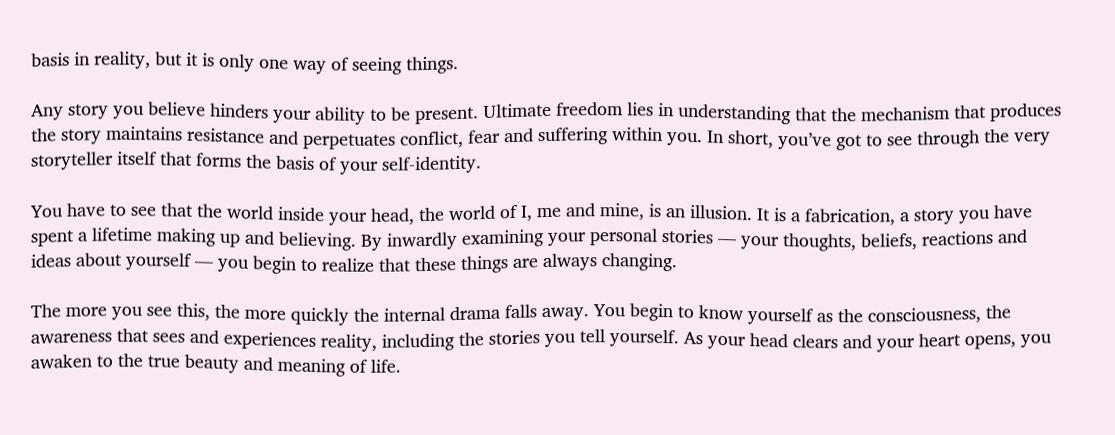basis in reality, but it is only one way of seeing things.

Any story you believe hinders your ability to be present. Ultimate freedom lies in understanding that the mechanism that produces the story maintains resistance and perpetuates conflict, fear and suffering within you. In short, you’ve got to see through the very storyteller itself that forms the basis of your self-identity.

You have to see that the world inside your head, the world of I, me and mine, is an illusion. It is a fabrication, a story you have spent a lifetime making up and believing. By inwardly examining your personal stories — your thoughts, beliefs, reactions and ideas about yourself — you begin to realize that these things are always changing.

The more you see this, the more quickly the internal drama falls away. You begin to know yourself as the consciousness, the awareness that sees and experiences reality, including the stories you tell yourself. As your head clears and your heart opens, you awaken to the true beauty and meaning of life.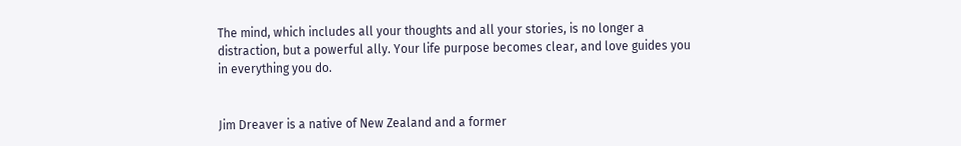The mind, which includes all your thoughts and all your stories, is no longer a distraction, but a powerful ally. Your life purpose becomes clear, and love guides you in everything you do.


Jim Dreaver is a native of New Zealand and a former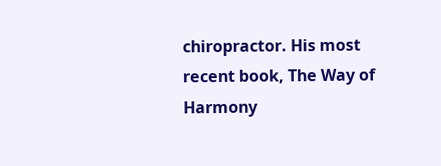chiropractor. His most recent book, The Way of Harmony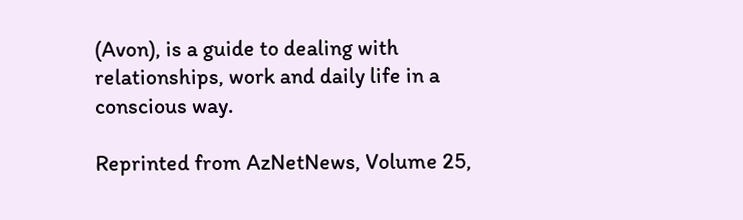(Avon), is a guide to dealing with relationships, work and daily life in a conscious way.

Reprinted from AzNetNews, Volume 25,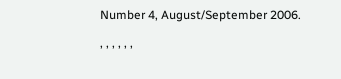Number 4, August/September 2006.

, , , , , ,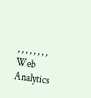, , , , , , , ,
Web Analytics